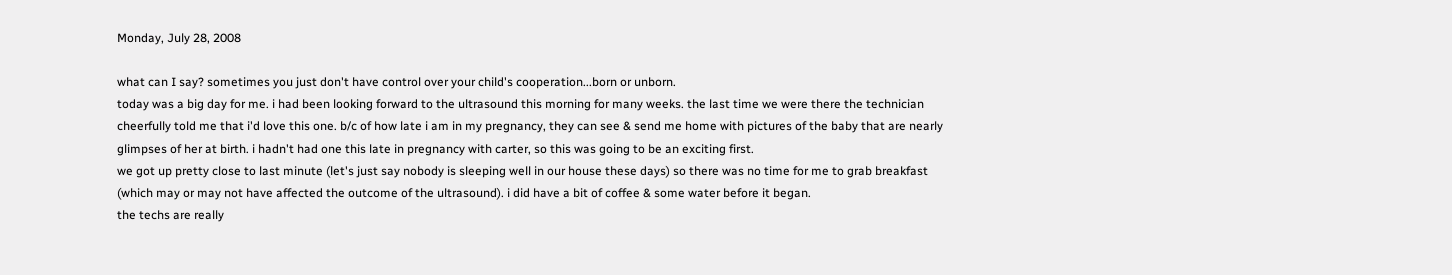Monday, July 28, 2008

what can I say? sometimes you just don't have control over your child's cooperation...born or unborn.
today was a big day for me. i had been looking forward to the ultrasound this morning for many weeks. the last time we were there the technician cheerfully told me that i'd love this one. b/c of how late i am in my pregnancy, they can see & send me home with pictures of the baby that are nearly glimpses of her at birth. i hadn't had one this late in pregnancy with carter, so this was going to be an exciting first.
we got up pretty close to last minute (let's just say nobody is sleeping well in our house these days) so there was no time for me to grab breakfast (which may or may not have affected the outcome of the ultrasound). i did have a bit of coffee & some water before it began.
the techs are really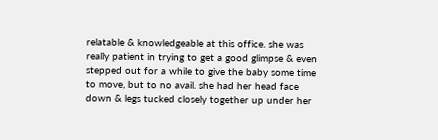relatable & knowledgeable at this office. she was really patient in trying to get a good glimpse & even stepped out for a while to give the baby some time to move, but to no avail. she had her head face down & legs tucked closely together up under her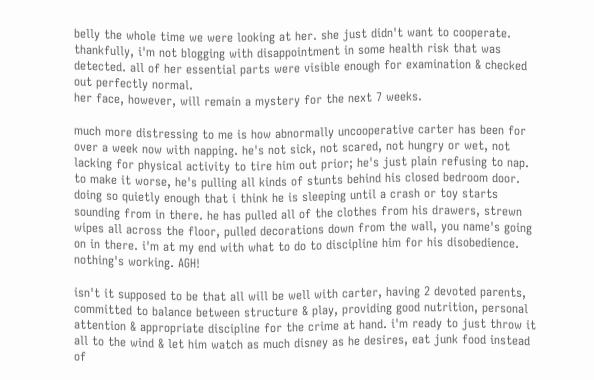belly the whole time we were looking at her. she just didn't want to cooperate.
thankfully, i'm not blogging with disappointment in some health risk that was detected. all of her essential parts were visible enough for examination & checked out perfectly normal.
her face, however, will remain a mystery for the next 7 weeks.

much more distressing to me is how abnormally uncooperative carter has been for over a week now with napping. he's not sick, not scared, not hungry or wet, not lacking for physical activity to tire him out prior; he's just plain refusing to nap. to make it worse, he's pulling all kinds of stunts behind his closed bedroom door. doing so quietly enough that i think he is sleeping until a crash or toy starts sounding from in there. he has pulled all of the clothes from his drawers, strewn wipes all across the floor, pulled decorations down from the wall, you name's going on in there. i'm at my end with what to do to discipline him for his disobedience. nothing's working. AGH!

isn't it supposed to be that all will be well with carter, having 2 devoted parents, committed to balance between structure & play, providing good nutrition, personal attention & appropriate discipline for the crime at hand. i'm ready to just throw it all to the wind & let him watch as much disney as he desires, eat junk food instead of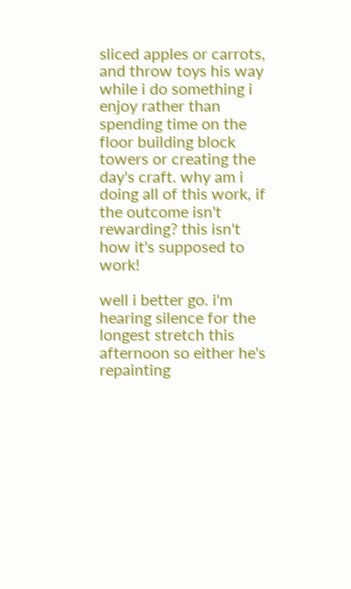sliced apples or carrots, and throw toys his way while i do something i enjoy rather than spending time on the floor building block towers or creating the day's craft. why am i doing all of this work, if the outcome isn't rewarding? this isn't how it's supposed to work!

well i better go. i'm hearing silence for the longest stretch this afternoon so either he's repainting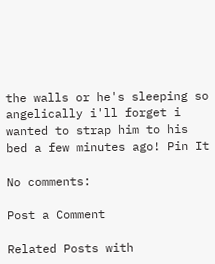the walls or he's sleeping so angelically i'll forget i wanted to strap him to his bed a few minutes ago! Pin It

No comments:

Post a Comment

Related Posts with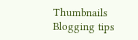Thumbnails
Blogging tips